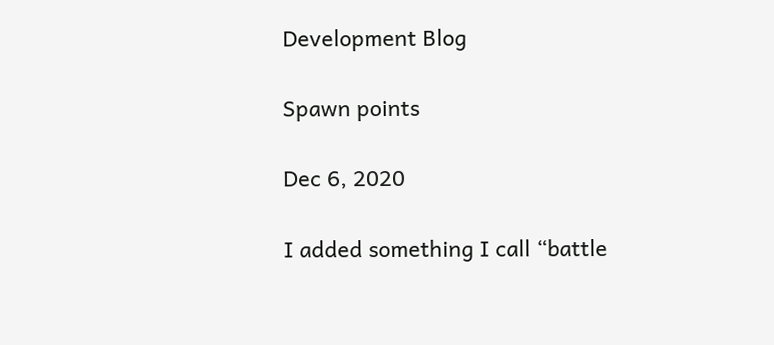Development Blog

Spawn points

Dec 6, 2020

I added something I call “battle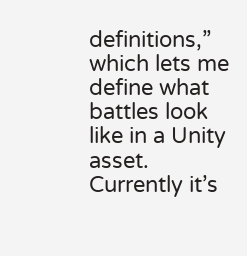definitions,” which lets me define what battles look like in a Unity asset. Currently it’s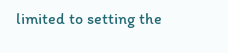limited to setting the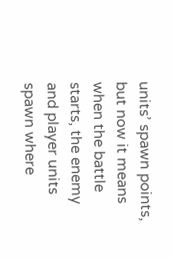units’ spawn points, but now it means when the battle starts, the enemy and player units spawn where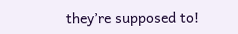they’re supposed to!